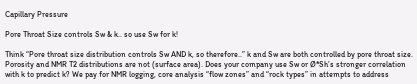Capillary Pressure

Pore Throat Size controls Sw & k.. so use Sw for k!

Think “Pore throat size distribution controls Sw AND k, so therefore..” k and Sw are both controlled by pore throat size. Porosity and NMR T2 distributions are not (surface area). Does your company use Sw or Ø*Sh’s stronger correlation with k to predict k? We pay for NMR logging, core analysis “flow zones” and “rock types” in attempts to address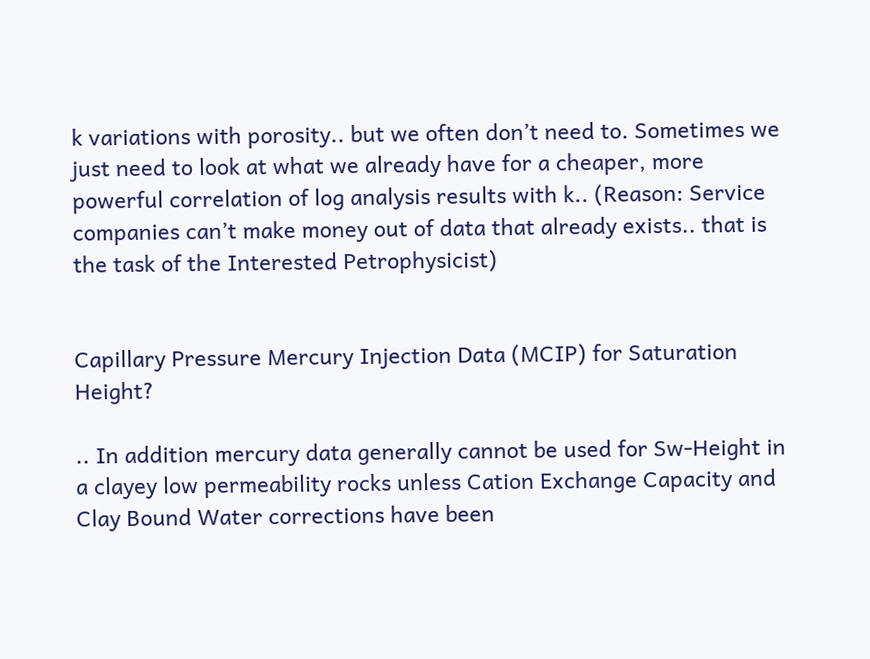k variations with porosity.. but we often don’t need to. Sometimes we just need to look at what we already have for a cheaper, more powerful correlation of log analysis results with k.. (Reason: Service companies can’t make money out of data that already exists.. that is the task of the Interested Petrophysicist)


Capillary Pressure Mercury Injection Data (MCIP) for Saturation Height?

.. In addition mercury data generally cannot be used for Sw-Height in a clayey low permeability rocks unless Cation Exchange Capacity and Clay Bound Water corrections have been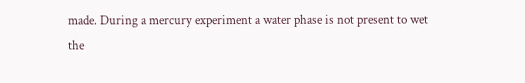made. During a mercury experiment a water phase is not present to wet the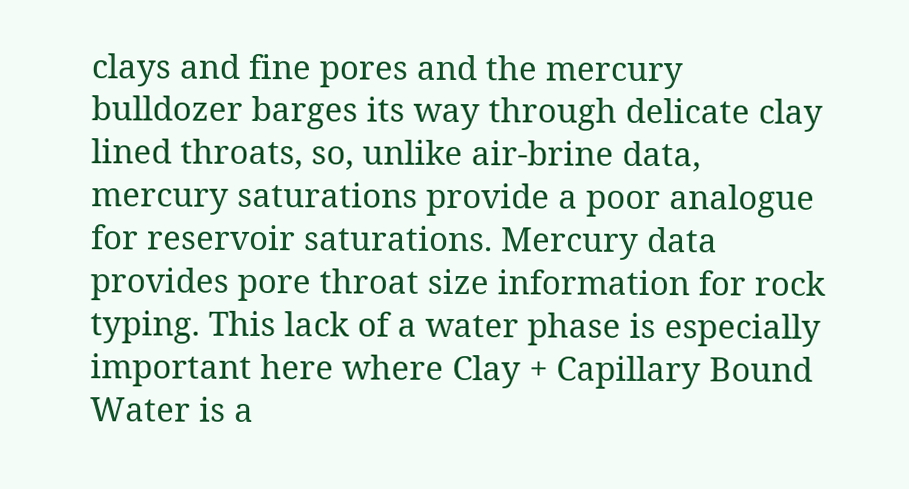clays and fine pores and the mercury bulldozer barges its way through delicate clay lined throats, so, unlike air-brine data, mercury saturations provide a poor analogue for reservoir saturations. Mercury data provides pore throat size information for rock typing. This lack of a water phase is especially important here where Clay + Capillary Bound Water is a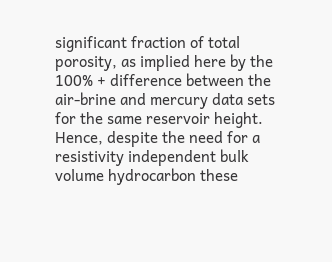significant fraction of total porosity, as implied here by the 100% + difference between the air-brine and mercury data sets for the same reservoir height. Hence, despite the need for a resistivity independent bulk volume hydrocarbon these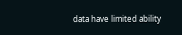data have limited ability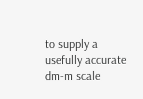to supply a usefully accurate dm-m scale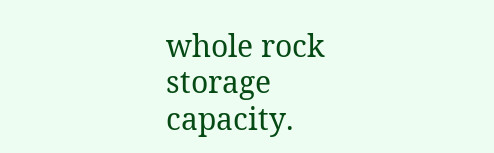whole rock storage capacity.